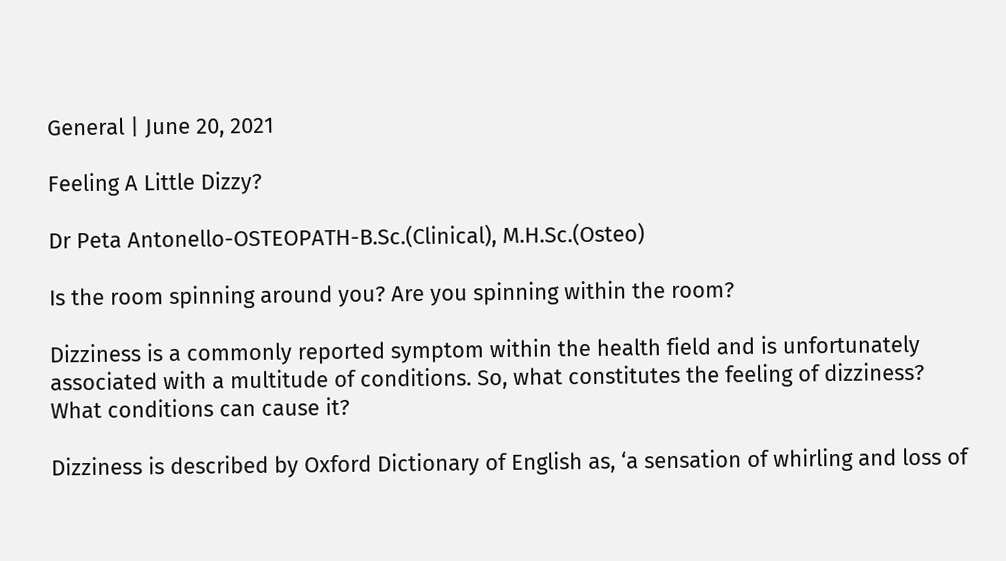General | June 20, 2021

Feeling A Little Dizzy?

Dr Peta Antonello-OSTEOPATH-B.Sc.(Clinical), M.H.Sc.(Osteo)

Is the room spinning around you? Are you spinning within the room?

Dizziness is a commonly reported symptom within the health field and is unfortunately associated with a multitude of conditions. So, what constitutes the feeling of dizziness? What conditions can cause it?

Dizziness is described by Oxford Dictionary of English as, ‘a sensation of whirling and loss of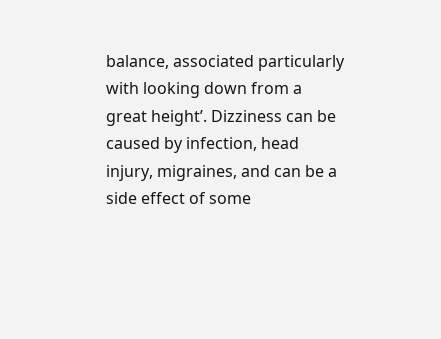balance, associated particularly with looking down from a great height’. Dizziness can be caused by infection, head injury, migraines, and can be a side effect of some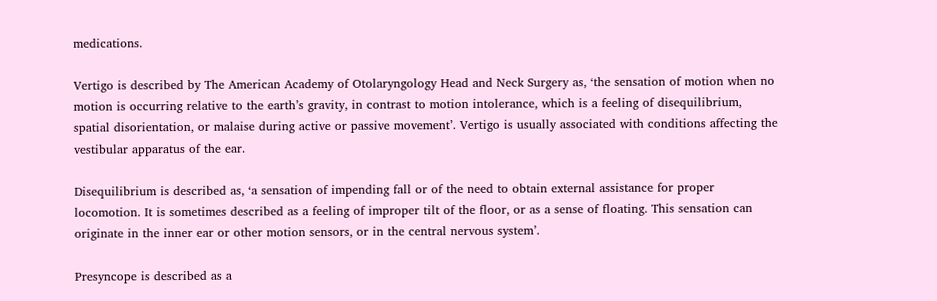medications.

Vertigo is described by The American Academy of Otolaryngology Head and Neck Surgery as, ‘the sensation of motion when no motion is occurring relative to the earth’s gravity, in contrast to motion intolerance, which is a feeling of disequilibrium, spatial disorientation, or malaise during active or passive movement’. Vertigo is usually associated with conditions affecting the vestibular apparatus of the ear.

Disequilibrium is described as, ‘a sensation of impending fall or of the need to obtain external assistance for proper locomotion. It is sometimes described as a feeling of improper tilt of the floor, or as a sense of floating. This sensation can originate in the inner ear or other motion sensors, or in the central nervous system’.

Presyncope is described as a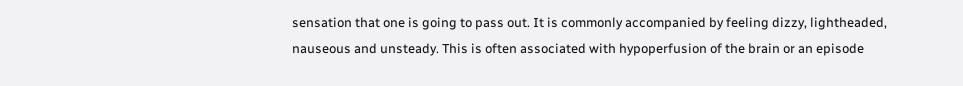sensation that one is going to pass out. It is commonly accompanied by feeling dizzy, lightheaded, nauseous and unsteady. This is often associated with hypoperfusion of the brain or an episode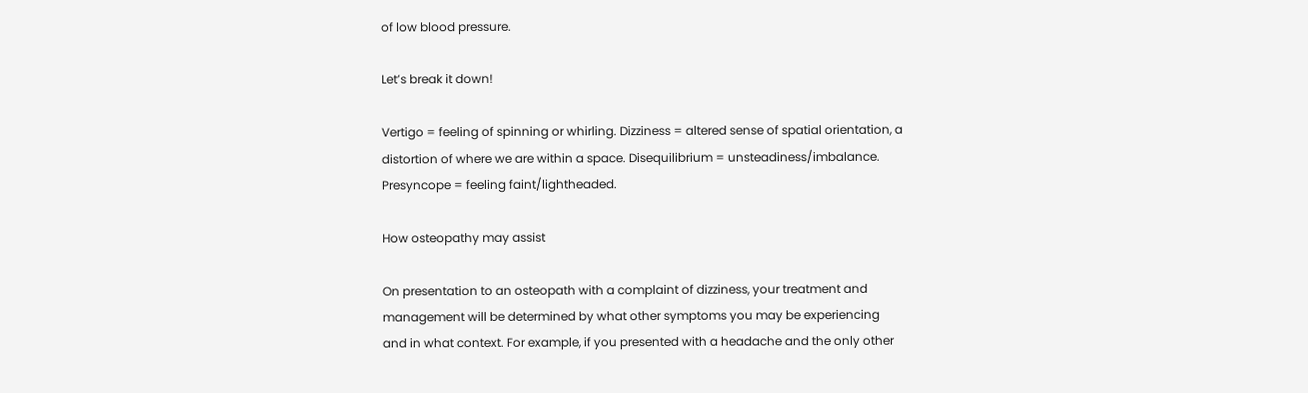of low blood pressure.

Let’s break it down!

Vertigo = feeling of spinning or whirling. Dizziness = altered sense of spatial orientation, a distortion of where we are within a space. Disequilibrium = unsteadiness/imbalance. Presyncope = feeling faint/lightheaded.

How osteopathy may assist

On presentation to an osteopath with a complaint of dizziness, your treatment and management will be determined by what other symptoms you may be experiencing and in what context. For example, if you presented with a headache and the only other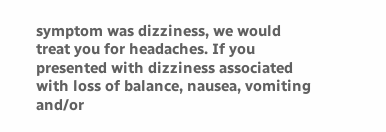symptom was dizziness, we would treat you for headaches. If you presented with dizziness associated with loss of balance, nausea, vomiting and/or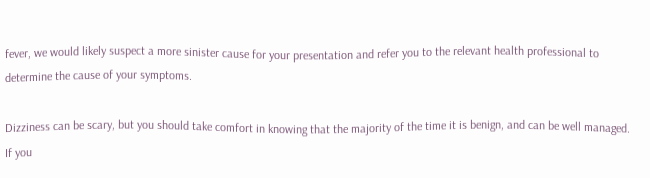fever, we would likely suspect a more sinister cause for your presentation and refer you to the relevant health professional to determine the cause of your symptoms.

Dizziness can be scary, but you should take comfort in knowing that the majority of the time it is benign, and can be well managed. If you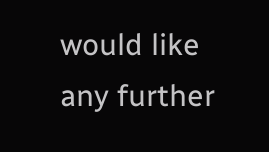would like any further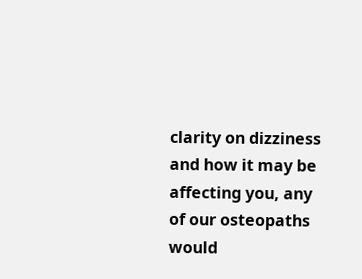clarity on dizziness and how it may be affecting you, any of our osteopaths would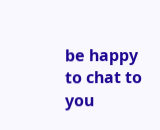be happy to chat to you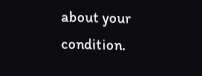about your condition.